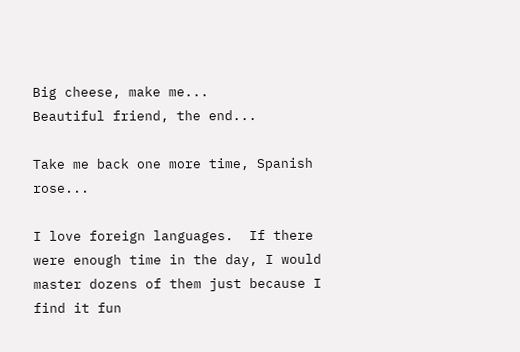Big cheese, make me...
Beautiful friend, the end...

Take me back one more time, Spanish rose...

I love foreign languages.  If there were enough time in the day, I would master dozens of them just because I find it fun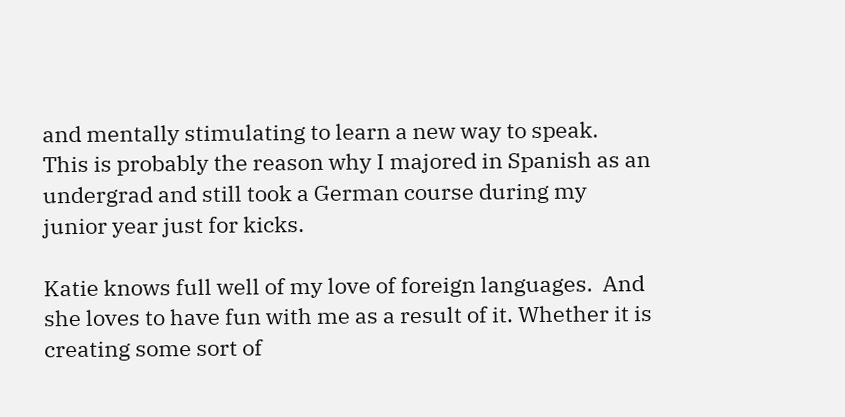and mentally stimulating to learn a new way to speak.  This is probably the reason why I majored in Spanish as an undergrad and still took a German course during my junior year just for kicks.

Katie knows full well of my love of foreign languages.  And she loves to have fun with me as a result of it. Whether it is creating some sort of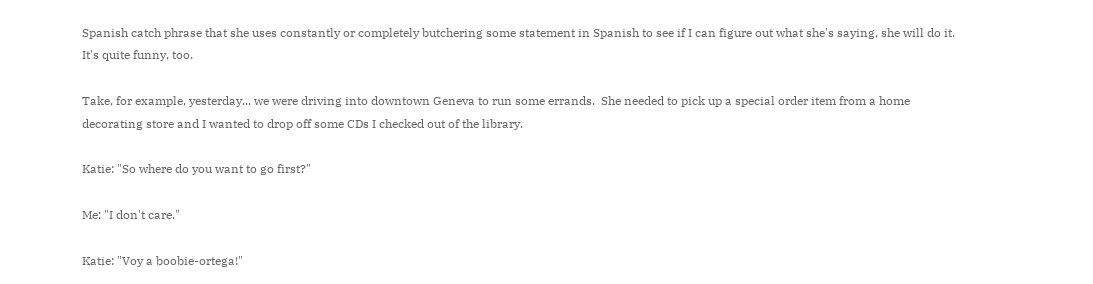Spanish catch phrase that she uses constantly or completely butchering some statement in Spanish to see if I can figure out what she's saying, she will do it.  It's quite funny, too.

Take, for example, yesterday... we were driving into downtown Geneva to run some errands.  She needed to pick up a special order item from a home decorating store and I wanted to drop off some CDs I checked out of the library.

Katie: "So where do you want to go first?"

Me: "I don't care."

Katie: "Voy a boobie-ortega!"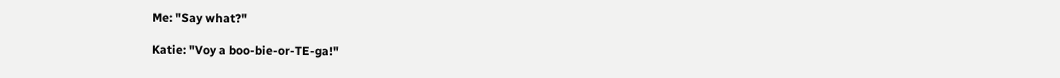Me: "Say what?"

Katie: "Voy a boo-bie-or-TE-ga!"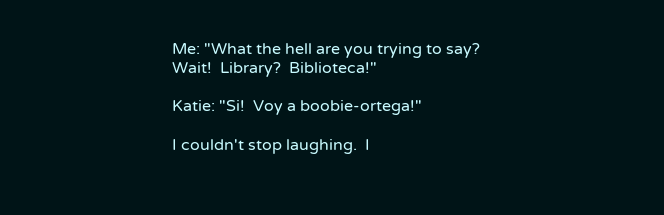Me: "What the hell are you trying to say?  Wait!  Library?  Biblioteca!"

Katie: "Si!  Voy a boobie-ortega!"

I couldn't stop laughing.  I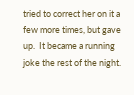tried to correct her on it a few more times, but gave up.  It became a running joke the rest of the night.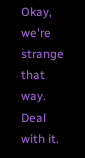Okay, we're strange that way.  Deal with it.